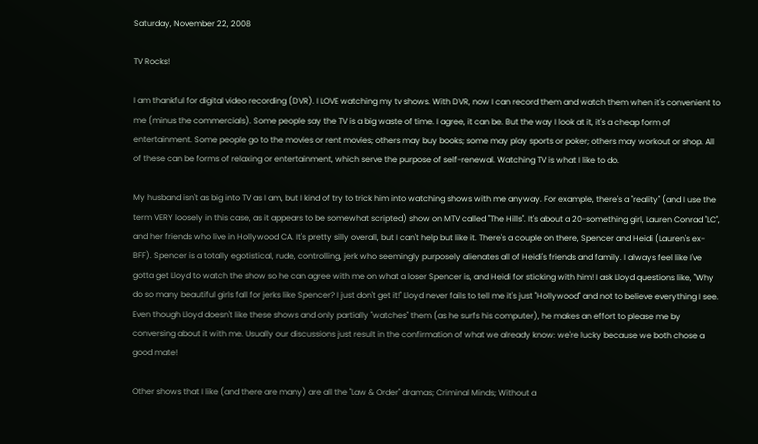Saturday, November 22, 2008

TV Rocks!

I am thankful for digital video recording (DVR). I LOVE watching my tv shows. With DVR, now I can record them and watch them when it's convenient to me (minus the commercials). Some people say the TV is a big waste of time. I agree, it can be. But the way I look at it, it's a cheap form of entertainment. Some people go to the movies or rent movies; others may buy books; some may play sports or poker; others may workout or shop. All of these can be forms of relaxing or entertainment, which serve the purpose of self-renewal. Watching TV is what I like to do.

My husband isn't as big into TV as I am, but I kind of try to trick him into watching shows with me anyway. For example, there's a "reality" (and I use the term VERY loosely in this case, as it appears to be somewhat scripted) show on MTV called "The Hills". It's about a 20-something girl, Lauren Conrad "LC", and her friends who live in Hollywood CA. It's pretty silly overall, but I can't help but like it. There's a couple on there, Spencer and Heidi (Lauren's ex-BFF). Spencer is a totally egotistical, rude, controlling, jerk who seemingly purposely alienates all of Heidi's friends and family. I always feel like I've gotta get Lloyd to watch the show so he can agree with me on what a loser Spencer is, and Heidi for sticking with him! I ask Lloyd questions like, "Why do so many beautiful girls fall for jerks like Spencer? I just don't get it!" Lloyd never fails to tell me it's just "Hollywood" and not to believe everything I see. Even though Lloyd doesn't like these shows and only partially "watches" them (as he surfs his computer), he makes an effort to please me by conversing about it with me. Usually our discussions just result in the confirmation of what we already know: we're lucky because we both chose a good mate!

Other shows that I like (and there are many) are all the "Law & Order" dramas; Criminal Minds; Without a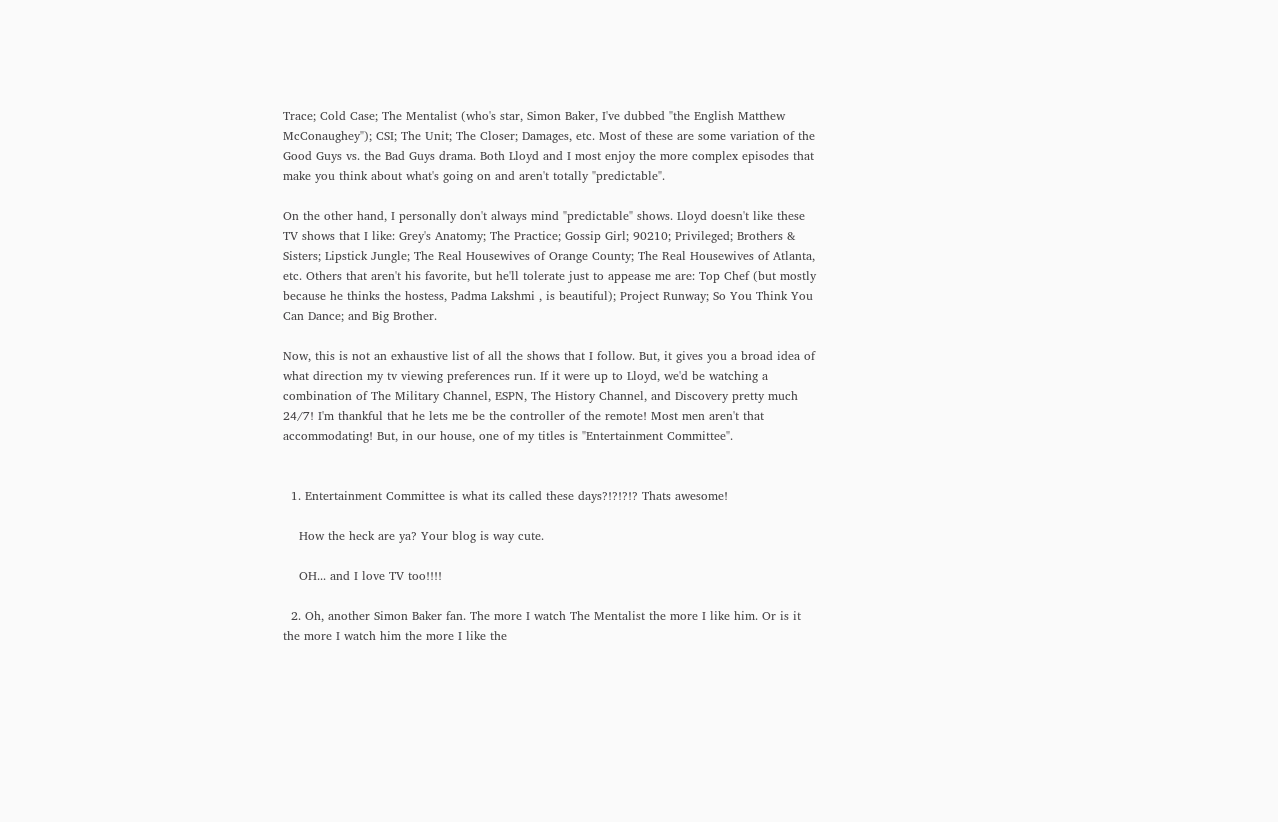Trace; Cold Case; The Mentalist (who's star, Simon Baker, I've dubbed "the English Matthew McConaughey"); CSI; The Unit; The Closer; Damages, etc. Most of these are some variation of the Good Guys vs. the Bad Guys drama. Both Lloyd and I most enjoy the more complex episodes that make you think about what's going on and aren't totally "predictable".

On the other hand, I personally don't always mind "predictable" shows. Lloyd doesn't like these TV shows that I like: Grey's Anatomy; The Practice; Gossip Girl; 90210; Privileged; Brothers & Sisters; Lipstick Jungle; The Real Housewives of Orange County; The Real Housewives of Atlanta, etc. Others that aren't his favorite, but he'll tolerate just to appease me are: Top Chef (but mostly because he thinks the hostess, Padma Lakshmi , is beautiful); Project Runway; So You Think You Can Dance; and Big Brother.

Now, this is not an exhaustive list of all the shows that I follow. But, it gives you a broad idea of what direction my tv viewing preferences run. If it were up to Lloyd, we'd be watching a combination of The Military Channel, ESPN, The History Channel, and Discovery pretty much 24/7! I'm thankful that he lets me be the controller of the remote! Most men aren't that accommodating! But, in our house, one of my titles is "Entertainment Committee".


  1. Entertainment Committee is what its called these days?!?!?!? Thats awesome!

    How the heck are ya? Your blog is way cute.

    OH... and I love TV too!!!!

  2. Oh, another Simon Baker fan. The more I watch The Mentalist the more I like him. Or is it the more I watch him the more I like the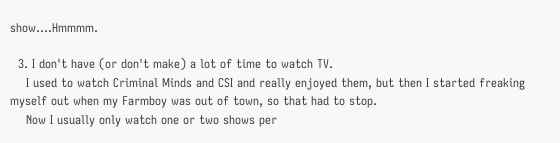show....Hmmmm.

  3. I don't have (or don't make) a lot of time to watch TV.
    I used to watch Criminal Minds and CSI and really enjoyed them, but then I started freaking myself out when my Farmboy was out of town, so that had to stop.
    Now I usually only watch one or two shows per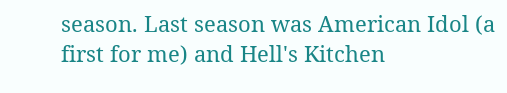season. Last season was American Idol (a first for me) and Hell's Kitchen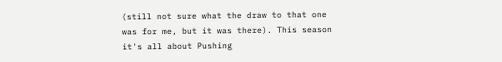(still not sure what the draw to that one was for me, but it was there). This season it's all about Pushing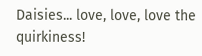Daisies... love, love, love the quirkiness!